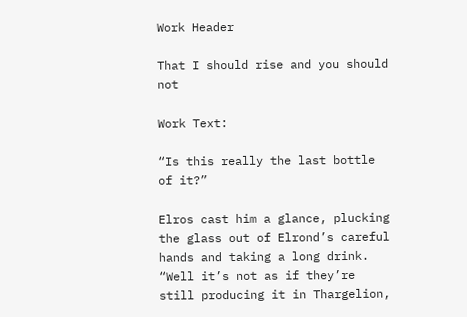Work Header

That I should rise and you should not

Work Text:

“Is this really the last bottle of it?”

Elros cast him a glance, plucking the glass out of Elrond’s careful hands and taking a long drink. “Well it’s not as if they’re still producing it in Thargelion,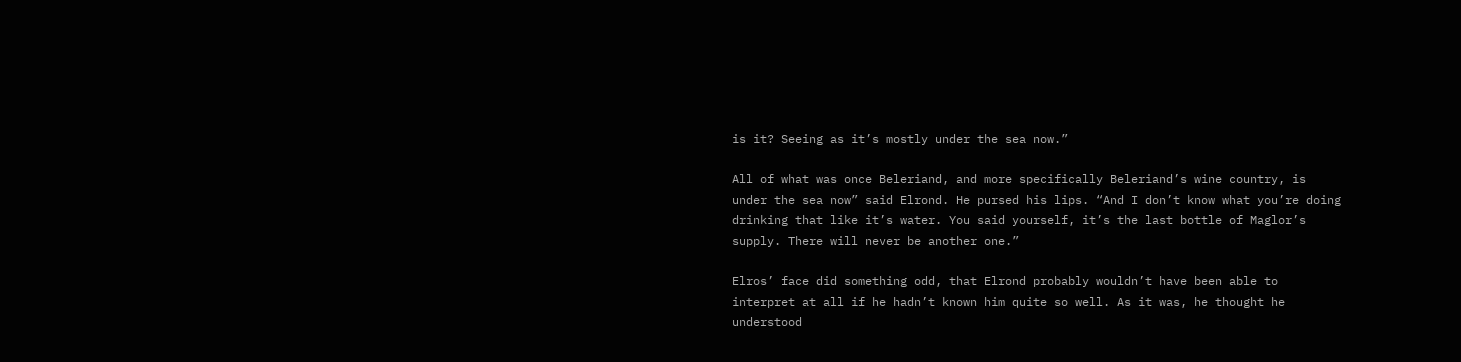is it? Seeing as it’s mostly under the sea now.”

All of what was once Beleriand, and more specifically Beleriand’s wine country, is under the sea now” said Elrond. He pursed his lips. “And I don’t know what you’re doing drinking that like it’s water. You said yourself, it’s the last bottle of Maglor’s supply. There will never be another one.”

Elros’ face did something odd, that Elrond probably wouldn’t have been able to interpret at all if he hadn’t known him quite so well. As it was, he thought he understood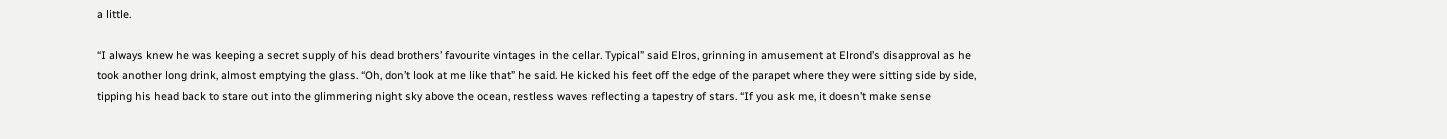a little.

“I always knew he was keeping a secret supply of his dead brothers’ favourite vintages in the cellar. Typical” said Elros, grinning in amusement at Elrond’s disapproval as he took another long drink, almost emptying the glass. “Oh, don’t look at me like that” he said. He kicked his feet off the edge of the parapet where they were sitting side by side, tipping his head back to stare out into the glimmering night sky above the ocean, restless waves reflecting a tapestry of stars. “If you ask me, it doesn’t make sense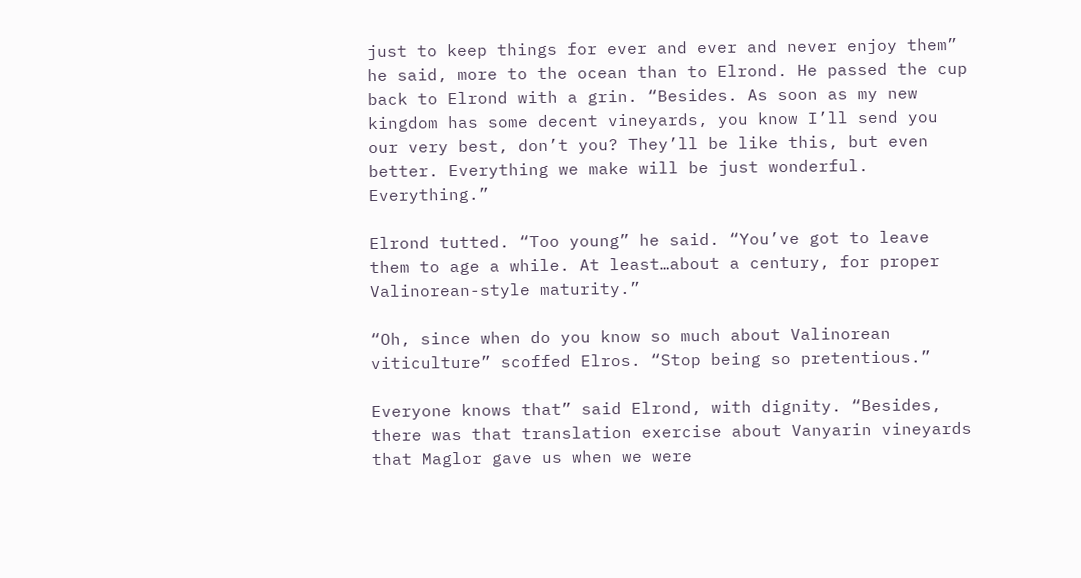just to keep things for ever and ever and never enjoy them” he said, more to the ocean than to Elrond. He passed the cup back to Elrond with a grin. “Besides. As soon as my new kingdom has some decent vineyards, you know I’ll send you our very best, don’t you? They’ll be like this, but even better. Everything we make will be just wonderful. Everything.”

Elrond tutted. “Too young” he said. “You’ve got to leave them to age a while. At least…about a century, for proper Valinorean-style maturity.”

“Oh, since when do you know so much about Valinorean viticulture” scoffed Elros. “Stop being so pretentious.”

Everyone knows that” said Elrond, with dignity. “Besides, there was that translation exercise about Vanyarin vineyards that Maglor gave us when we were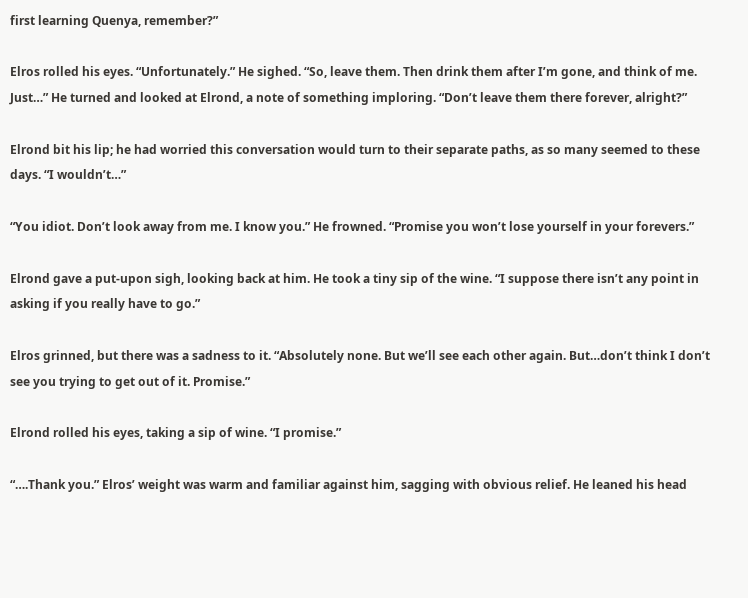first learning Quenya, remember?”

Elros rolled his eyes. “Unfortunately.” He sighed. “So, leave them. Then drink them after I’m gone, and think of me. Just…” He turned and looked at Elrond, a note of something imploring. “Don’t leave them there forever, alright?”

Elrond bit his lip; he had worried this conversation would turn to their separate paths, as so many seemed to these days. “I wouldn’t…”

“You idiot. Don’t look away from me. I know you.” He frowned. “Promise you won’t lose yourself in your forevers.”

Elrond gave a put-upon sigh, looking back at him. He took a tiny sip of the wine. “I suppose there isn’t any point in asking if you really have to go.”

Elros grinned, but there was a sadness to it. “Absolutely none. But we’ll see each other again. But…don’t think I don’t see you trying to get out of it. Promise.”

Elrond rolled his eyes, taking a sip of wine. “I promise.”

“….Thank you.” Elros’ weight was warm and familiar against him, sagging with obvious relief. He leaned his head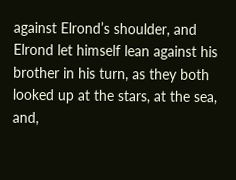against Elrond’s shoulder, and Elrond let himself lean against his brother in his turn, as they both looked up at the stars, at the sea, and,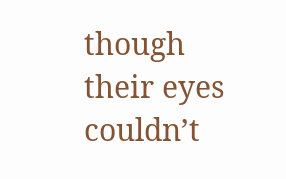though their eyes couldn’t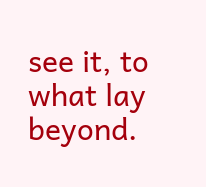see it, to what lay beyond.